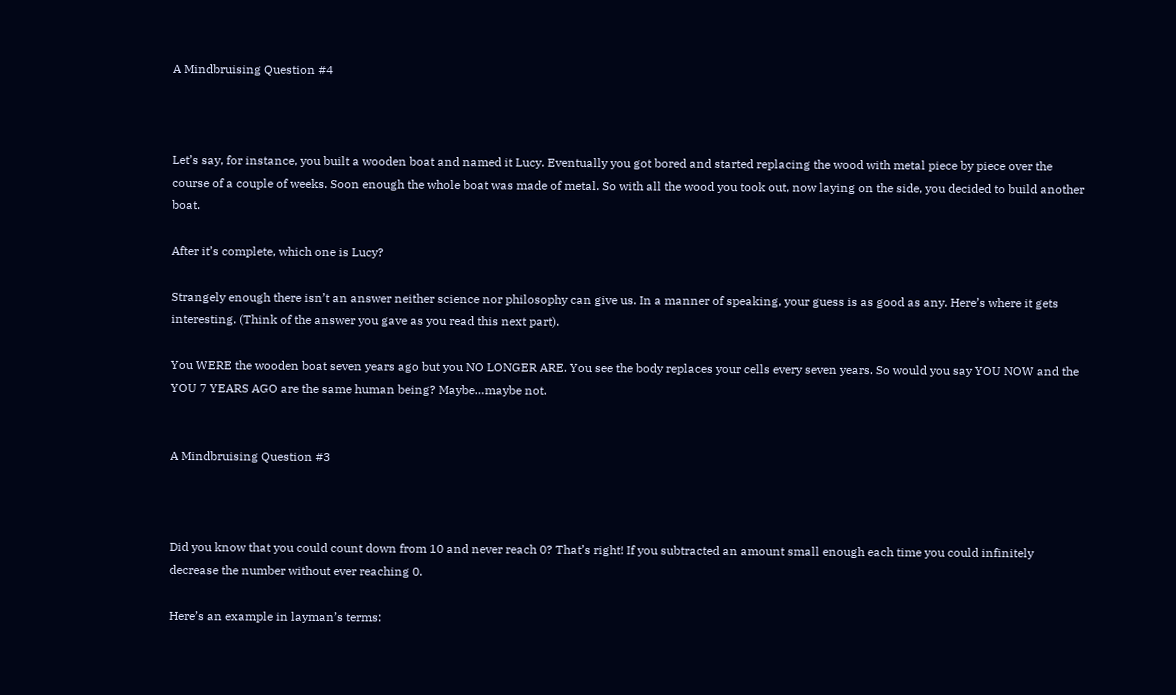A Mindbruising Question #4



Let’s say, for instance, you built a wooden boat and named it Lucy. Eventually you got bored and started replacing the wood with metal piece by piece over the course of a couple of weeks. Soon enough the whole boat was made of metal. So with all the wood you took out, now laying on the side, you decided to build another boat.

After it’s complete, which one is Lucy?

Strangely enough there isn’t an answer neither science nor philosophy can give us. In a manner of speaking, your guess is as good as any. Here’s where it gets interesting. (Think of the answer you gave as you read this next part).

You WERE the wooden boat seven years ago but you NO LONGER ARE. You see the body replaces your cells every seven years. So would you say YOU NOW and the YOU 7 YEARS AGO are the same human being? Maybe…maybe not.


A Mindbruising Question #3



Did you know that you could count down from 10 and never reach 0? That’s right! If you subtracted an amount small enough each time you could infinitely decrease the number without ever reaching 0.

Here’s an example in layman’s terms: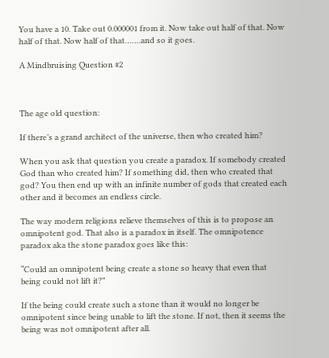You have a 10. Take out 0.000001 from it. Now take out half of that. Now half of that. Now half of that…….and so it goes.

A Mindbruising Question #2



The age old question:

If there’s a grand architect of the universe, then who created him?

When you ask that question you create a paradox. If somebody created God than who created him? If something did, then who created that god? You then end up with an infinite number of gods that created each other and it becomes an endless circle.

The way modern religions relieve themselves of this is to propose an omnipotent god. That also is a paradox in itself. The omnipotence paradox aka the stone paradox goes like this:

“Could an omnipotent being create a stone so heavy that even that being could not lift it?”

If the being could create such a stone than it would no longer be omnipotent since being unable to lift the stone. If not, then it seems the being was not omnipotent after all.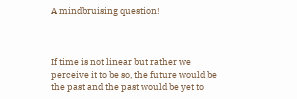A mindbruising question!



If time is not linear but rather we perceive it to be so, the future would be the past and the past would be yet to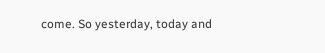come. So yesterday, today and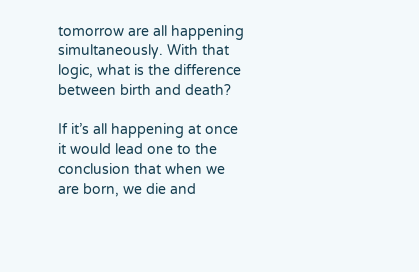tomorrow are all happening simultaneously. With that logic, what is the difference between birth and death?

If it’s all happening at once it would lead one to the conclusion that when we are born, we die and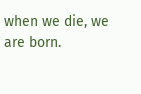when we die, we are born.